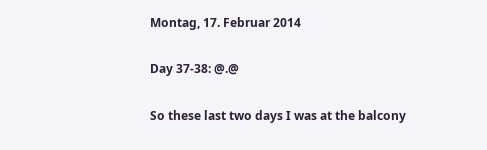Montag, 17. Februar 2014

Day 37-38: @.@

So these last two days I was at the balcony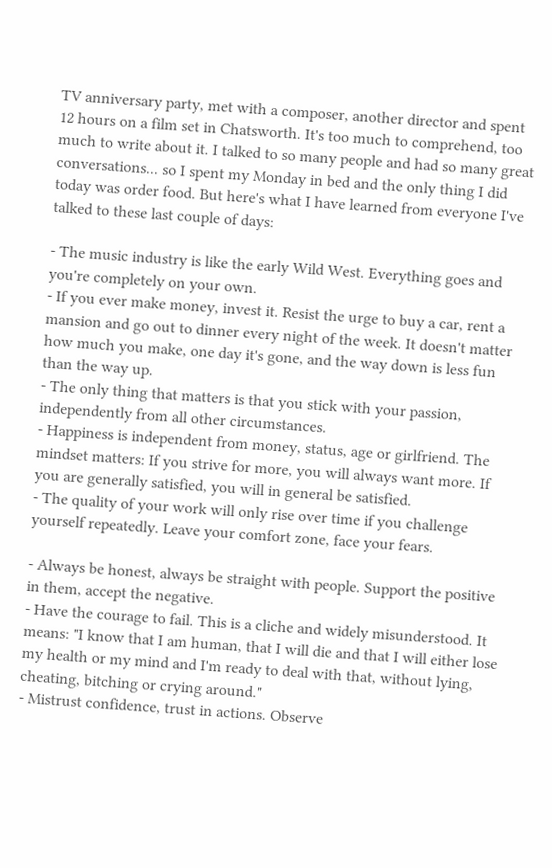TV anniversary party, met with a composer, another director and spent 12 hours on a film set in Chatsworth. It's too much to comprehend, too much to write about it. I talked to so many people and had so many great conversations... so I spent my Monday in bed and the only thing I did today was order food. But here's what I have learned from everyone I've talked to these last couple of days:

- The music industry is like the early Wild West. Everything goes and you're completely on your own.
- If you ever make money, invest it. Resist the urge to buy a car, rent a mansion and go out to dinner every night of the week. It doesn't matter how much you make, one day it's gone, and the way down is less fun than the way up.
- The only thing that matters is that you stick with your passion, independently from all other circumstances.
- Happiness is independent from money, status, age or girlfriend. The mindset matters: If you strive for more, you will always want more. If you are generally satisfied, you will in general be satisfied.
- The quality of your work will only rise over time if you challenge yourself repeatedly. Leave your comfort zone, face your fears.

- Always be honest, always be straight with people. Support the positive in them, accept the negative.
- Have the courage to fail. This is a cliche and widely misunderstood. It means: "I know that I am human, that I will die and that I will either lose my health or my mind and I'm ready to deal with that, without lying, cheating, bitching or crying around."
- Mistrust confidence, trust in actions. Observe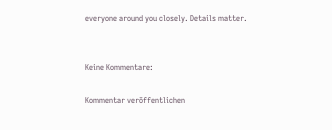everyone around you closely. Details matter.


Keine Kommentare:

Kommentar veröffentlichen